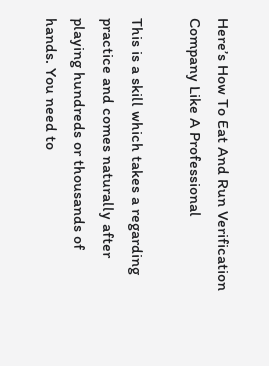Here’s How To Eat And Run Verification Company Like A Professional

This is a skill which takes a regarding practice and comes naturally after playing hundreds or thousands of hands. You need to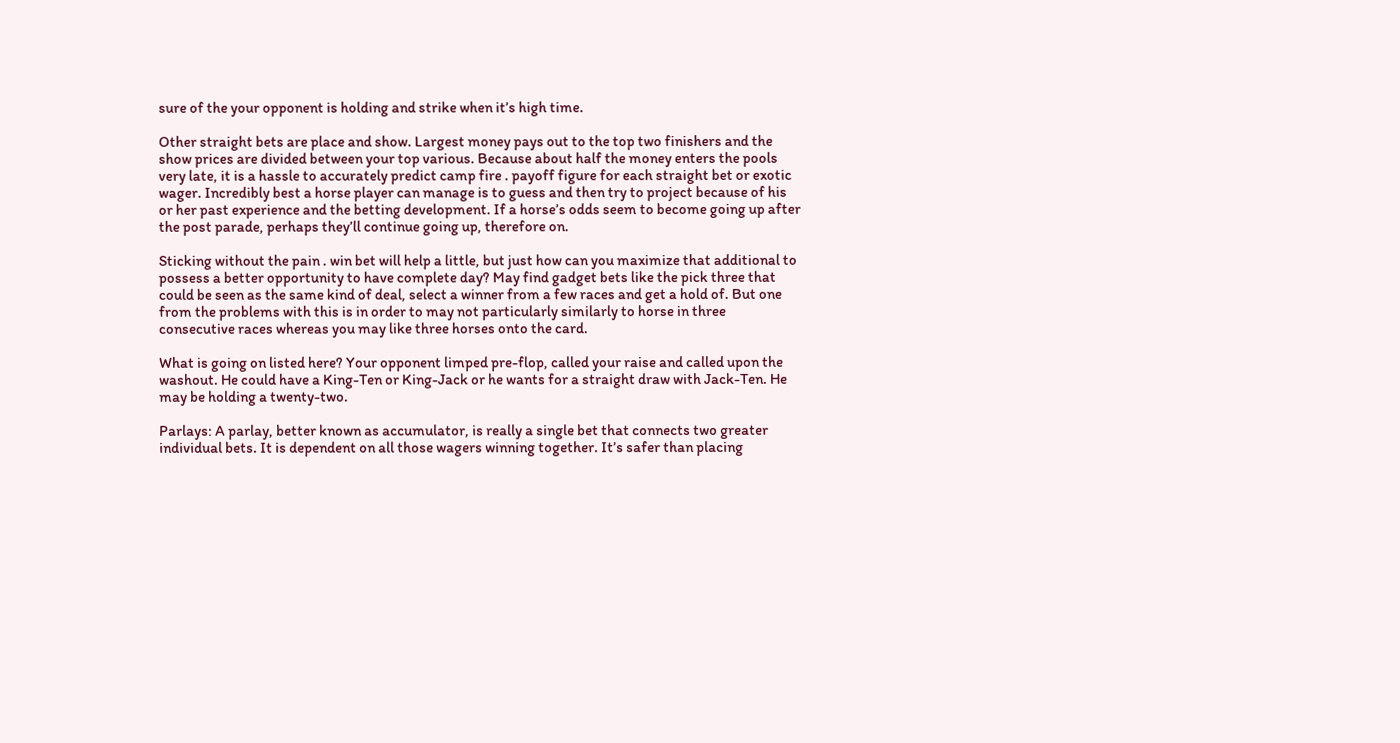sure of the your opponent is holding and strike when it’s high time.

Other straight bets are place and show. Largest money pays out to the top two finishers and the show prices are divided between your top various. Because about half the money enters the pools very late, it is a hassle to accurately predict camp fire . payoff figure for each straight bet or exotic wager. Incredibly best a horse player can manage is to guess and then try to project because of his or her past experience and the betting development. If a horse’s odds seem to become going up after the post parade, perhaps they’ll continue going up, therefore on.

Sticking without the pain . win bet will help a little, but just how can you maximize that additional to possess a better opportunity to have complete day? May find gadget bets like the pick three that could be seen as the same kind of deal, select a winner from a few races and get a hold of. But one from the problems with this is in order to may not particularly similarly to horse in three consecutive races whereas you may like three horses onto the card.

What is going on listed here? Your opponent limped pre-flop, called your raise and called upon the washout. He could have a King-Ten or King-Jack or he wants for a straight draw with Jack-Ten. He may be holding a twenty-two.

Parlays: A parlay, better known as accumulator, is really a single bet that connects two greater individual bets. It is dependent on all those wagers winning together. It’s safer than placing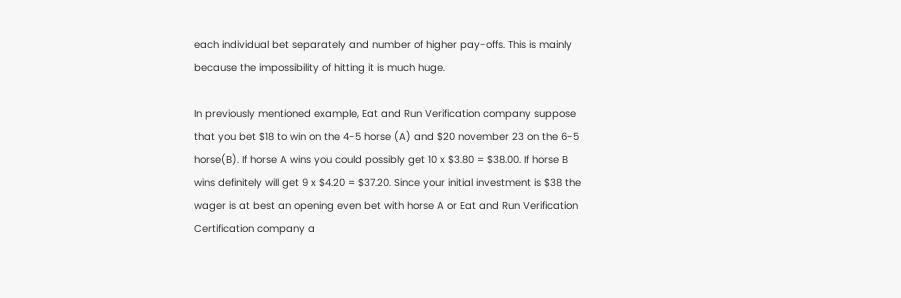each individual bet separately and number of higher pay-offs. This is mainly because the impossibility of hitting it is much huge.

In previously mentioned example, Eat and Run Verification company suppose that you bet $18 to win on the 4-5 horse (A) and $20 november 23 on the 6-5 horse(B). If horse A wins you could possibly get 10 x $3.80 = $38.00. If horse B wins definitely will get 9 x $4.20 = $37.20. Since your initial investment is $38 the wager is at best an opening even bet with horse A or Eat and Run Verification Certification company a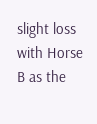slight loss with Horse B as the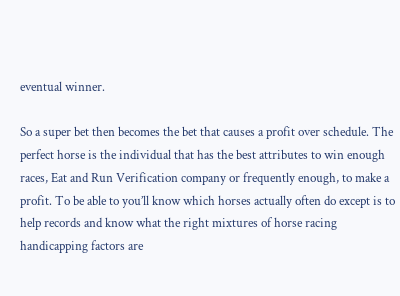eventual winner.

So a super bet then becomes the bet that causes a profit over schedule. The perfect horse is the individual that has the best attributes to win enough races, Eat and Run Verification company or frequently enough, to make a profit. To be able to you’ll know which horses actually often do except is to help records and know what the right mixtures of horse racing handicapping factors are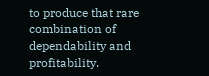to produce that rare combination of dependability and profitability.